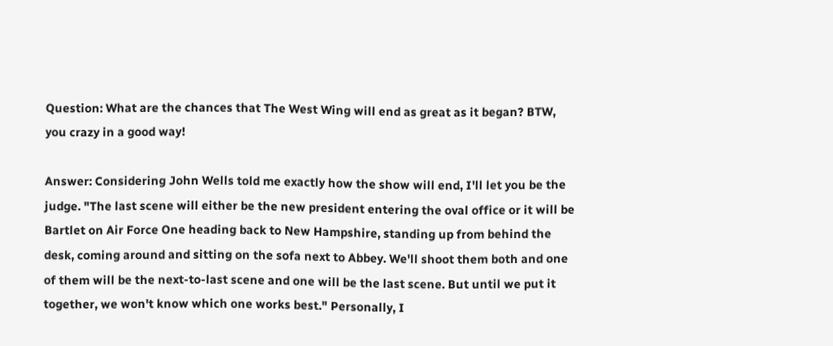Question: What are the chances that The West Wing will end as great as it began? BTW, you crazy in a good way!

Answer: Considering John Wells told me exactly how the show will end, I'll let you be the judge. "The last scene will either be the new president entering the oval office or it will be Bartlet on Air Force One heading back to New Hampshire, standing up from behind the desk, coming around and sitting on the sofa next to Abbey. We'll shoot them both and one of them will be the next-to-last scene and one will be the last scene. But until we put it together, we won't know which one works best." Personally, I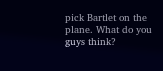pick Bartlet on the plane. What do you guys think?